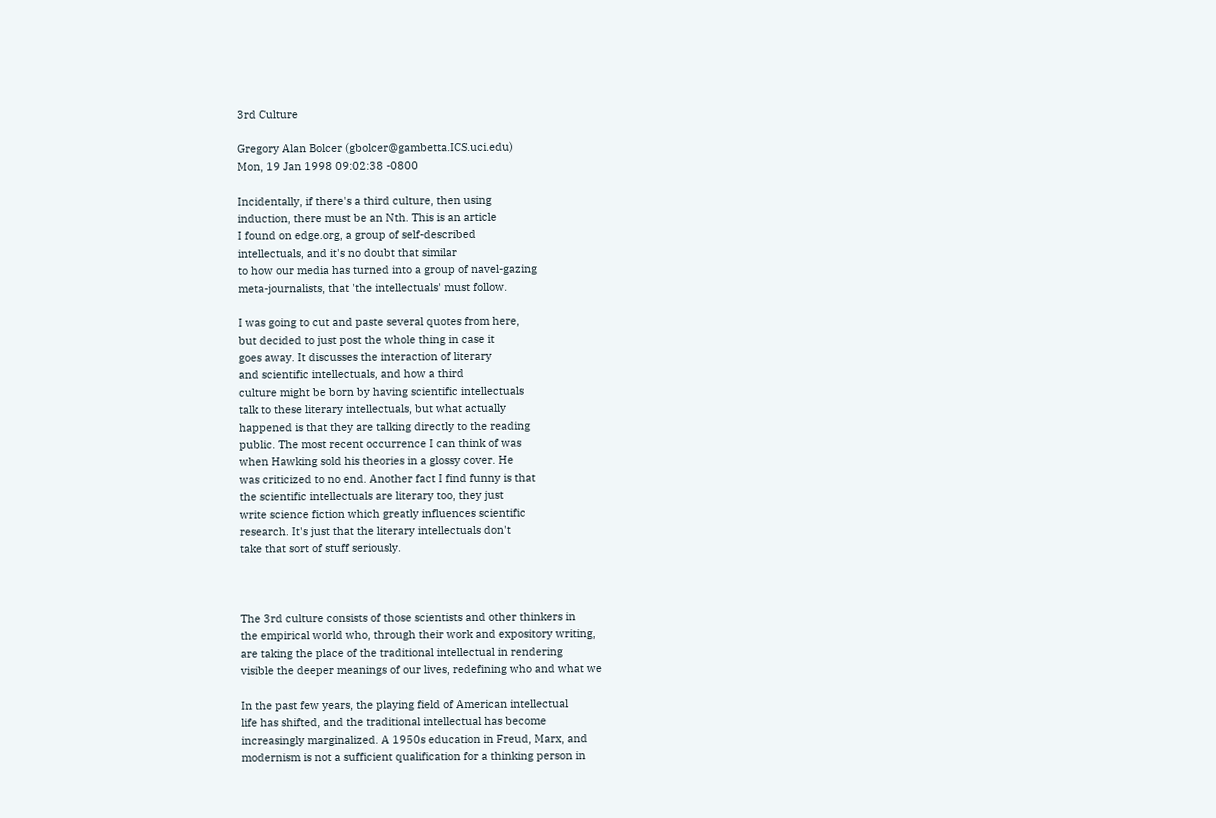3rd Culture

Gregory Alan Bolcer (gbolcer@gambetta.ICS.uci.edu)
Mon, 19 Jan 1998 09:02:38 -0800

Incidentally, if there's a third culture, then using
induction, there must be an Nth. This is an article
I found on edge.org, a group of self-described
intellectuals, and it's no doubt that similar
to how our media has turned into a group of navel-gazing
meta-journalists, that 'the intellectuals' must follow.

I was going to cut and paste several quotes from here,
but decided to just post the whole thing in case it
goes away. It discusses the interaction of literary
and scientific intellectuals, and how a third
culture might be born by having scientific intellectuals
talk to these literary intellectuals, but what actually
happened is that they are talking directly to the reading
public. The most recent occurrence I can think of was
when Hawking sold his theories in a glossy cover. He
was criticized to no end. Another fact I find funny is that
the scientific intellectuals are literary too, they just
write science fiction which greatly influences scientific
research. It's just that the literary intellectuals don't
take that sort of stuff seriously.



The 3rd culture consists of those scientists and other thinkers in
the empirical world who, through their work and expository writing,
are taking the place of the traditional intellectual in rendering
visible the deeper meanings of our lives, redefining who and what we

In the past few years, the playing field of American intellectual
life has shifted, and the traditional intellectual has become
increasingly marginalized. A 1950s education in Freud, Marx, and
modernism is not a sufficient qualification for a thinking person in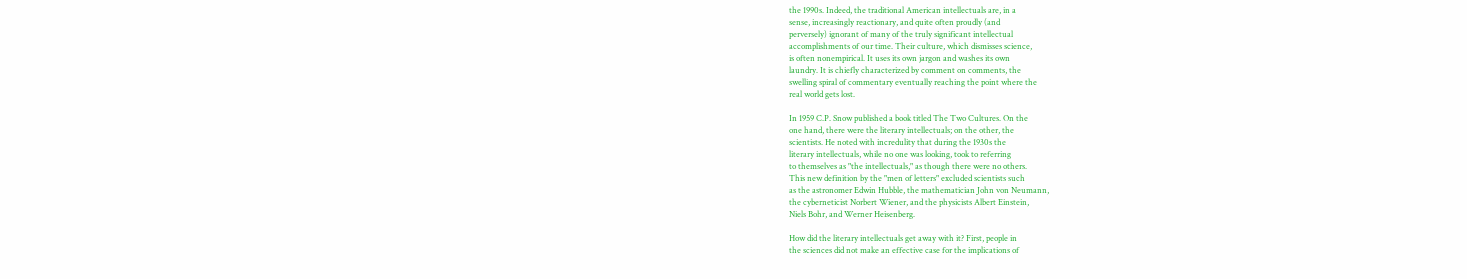the 1990s. Indeed, the traditional American intellectuals are, in a
sense, increasingly reactionary, and quite often proudly (and
perversely) ignorant of many of the truly significant intellectual
accomplishments of our time. Their culture, which dismisses science,
is often nonempirical. It uses its own jargon and washes its own
laundry. It is chiefly characterized by comment on comments, the
swelling spiral of commentary eventually reaching the point where the
real world gets lost.

In 1959 C.P. Snow published a book titled The Two Cultures. On the
one hand, there were the literary intellectuals; on the other, the
scientists. He noted with incredulity that during the 1930s the
literary intellectuals, while no one was looking, took to referring
to themselves as "the intellectuals," as though there were no others.
This new definition by the "men of letters" excluded scientists such
as the astronomer Edwin Hubble, the mathematician John von Neumann,
the cyberneticist Norbert Wiener, and the physicists Albert Einstein,
Niels Bohr, and Werner Heisenberg.

How did the literary intellectuals get away with it? First, people in
the sciences did not make an effective case for the implications of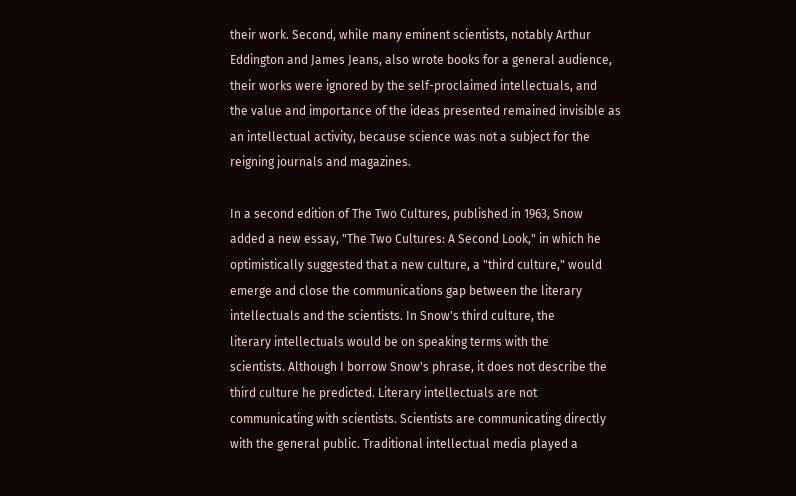their work. Second, while many eminent scientists, notably Arthur
Eddington and James Jeans, also wrote books for a general audience,
their works were ignored by the self-proclaimed intellectuals, and
the value and importance of the ideas presented remained invisible as
an intellectual activity, because science was not a subject for the
reigning journals and magazines.

In a second edition of The Two Cultures, published in 1963, Snow
added a new essay, "The Two Cultures: A Second Look," in which he
optimistically suggested that a new culture, a "third culture," would
emerge and close the communications gap between the literary
intellectuals and the scientists. In Snow's third culture, the
literary intellectuals would be on speaking terms with the
scientists. Although I borrow Snow's phrase, it does not describe the
third culture he predicted. Literary intellectuals are not
communicating with scientists. Scientists are communicating directly
with the general public. Traditional intellectual media played a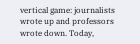vertical game: journalists wrote up and professors wrote down. Today,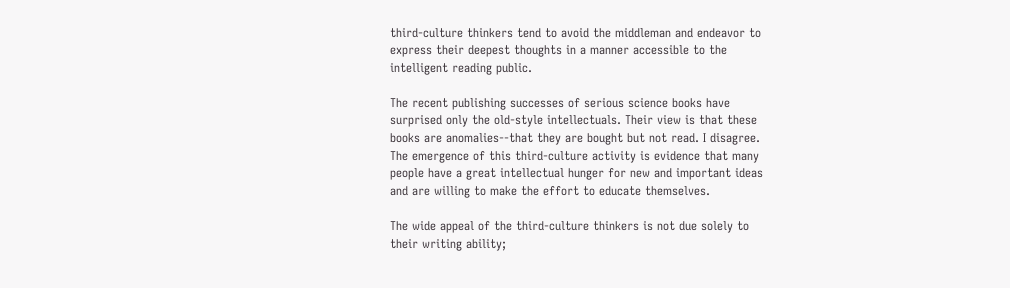third-culture thinkers tend to avoid the middleman and endeavor to
express their deepest thoughts in a manner accessible to the
intelligent reading public.

The recent publishing successes of serious science books have
surprised only the old-style intellectuals. Their view is that these
books are anomalies--that they are bought but not read. I disagree.
The emergence of this third-culture activity is evidence that many
people have a great intellectual hunger for new and important ideas
and are willing to make the effort to educate themselves.

The wide appeal of the third-culture thinkers is not due solely to
their writing ability;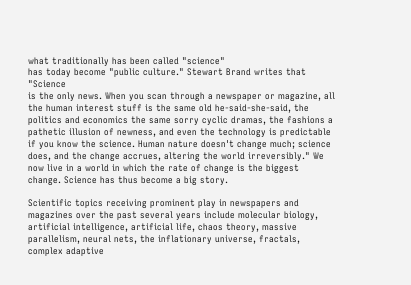what traditionally has been called "science"
has today become "public culture." Stewart Brand writes that "Science
is the only news. When you scan through a newspaper or magazine, all
the human interest stuff is the same old he-said-she-said, the
politics and economics the same sorry cyclic dramas, the fashions a
pathetic illusion of newness, and even the technology is predictable
if you know the science. Human nature doesn't change much; science
does, and the change accrues, altering the world irreversibly." We
now live in a world in which the rate of change is the biggest
change. Science has thus become a big story.

Scientific topics receiving prominent play in newspapers and
magazines over the past several years include molecular biology,
artificial intelligence, artificial life, chaos theory, massive
parallelism, neural nets, the inflationary universe, fractals,
complex adaptive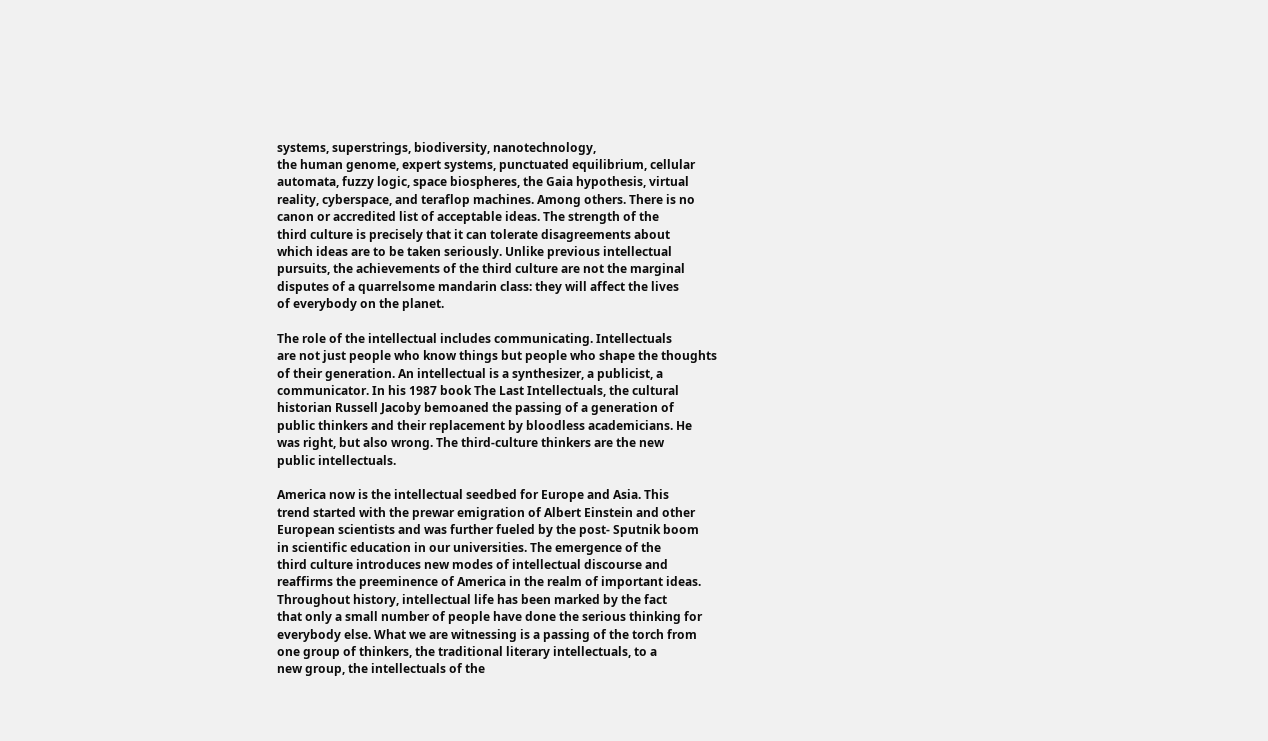systems, superstrings, biodiversity, nanotechnology,
the human genome, expert systems, punctuated equilibrium, cellular
automata, fuzzy logic, space biospheres, the Gaia hypothesis, virtual
reality, cyberspace, and teraflop machines. Among others. There is no
canon or accredited list of acceptable ideas. The strength of the
third culture is precisely that it can tolerate disagreements about
which ideas are to be taken seriously. Unlike previous intellectual
pursuits, the achievements of the third culture are not the marginal
disputes of a quarrelsome mandarin class: they will affect the lives
of everybody on the planet.

The role of the intellectual includes communicating. Intellectuals
are not just people who know things but people who shape the thoughts
of their generation. An intellectual is a synthesizer, a publicist, a
communicator. In his 1987 book The Last Intellectuals, the cultural
historian Russell Jacoby bemoaned the passing of a generation of
public thinkers and their replacement by bloodless academicians. He
was right, but also wrong. The third-culture thinkers are the new
public intellectuals.

America now is the intellectual seedbed for Europe and Asia. This
trend started with the prewar emigration of Albert Einstein and other
European scientists and was further fueled by the post- Sputnik boom
in scientific education in our universities. The emergence of the
third culture introduces new modes of intellectual discourse and
reaffirms the preeminence of America in the realm of important ideas.
Throughout history, intellectual life has been marked by the fact
that only a small number of people have done the serious thinking for
everybody else. What we are witnessing is a passing of the torch from
one group of thinkers, the traditional literary intellectuals, to a
new group, the intellectuals of the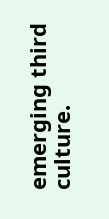emerging third culture.